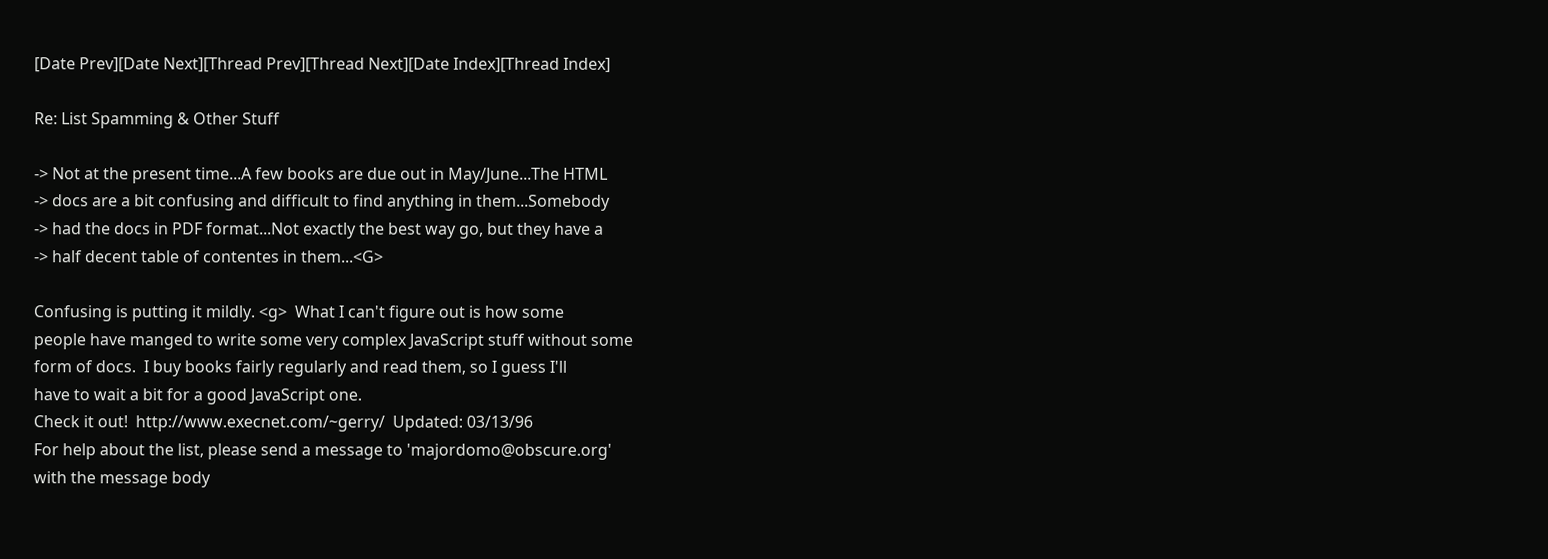[Date Prev][Date Next][Thread Prev][Thread Next][Date Index][Thread Index]

Re: List Spamming & Other Stuff

-> Not at the present time...A few books are due out in May/June...The HTML
-> docs are a bit confusing and difficult to find anything in them...Somebody
-> had the docs in PDF format...Not exactly the best way go, but they have a
-> half decent table of contentes in them...<G>

Confusing is putting it mildly. <g>  What I can't figure out is how some
people have manged to write some very complex JavaScript stuff without some
form of docs.  I buy books fairly regularly and read them, so I guess I'll
have to wait a bit for a good JavaScript one.
Check it out!  http://www.execnet.com/~gerry/  Updated: 03/13/96
For help about the list, please send a message to 'majordomo@obscure.org'
with the message body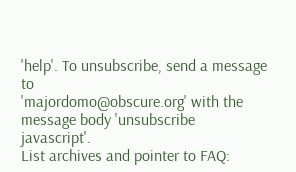'help'. To unsubscribe, send a message to
'majordomo@obscure.org' with the message body 'unsubscribe javascript'.
List archives and pointer to FAQ: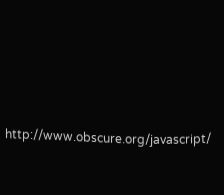http://www.obscure.org/javascript/